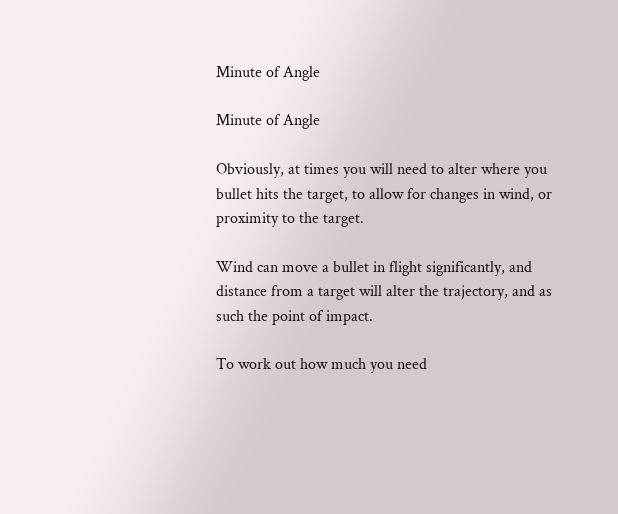Minute of Angle

Minute of Angle

Obviously, at times you will need to alter where you bullet hits the target, to allow for changes in wind, or proximity to the target.

Wind can move a bullet in flight significantly, and distance from a target will alter the trajectory, and as such the point of impact.

To work out how much you need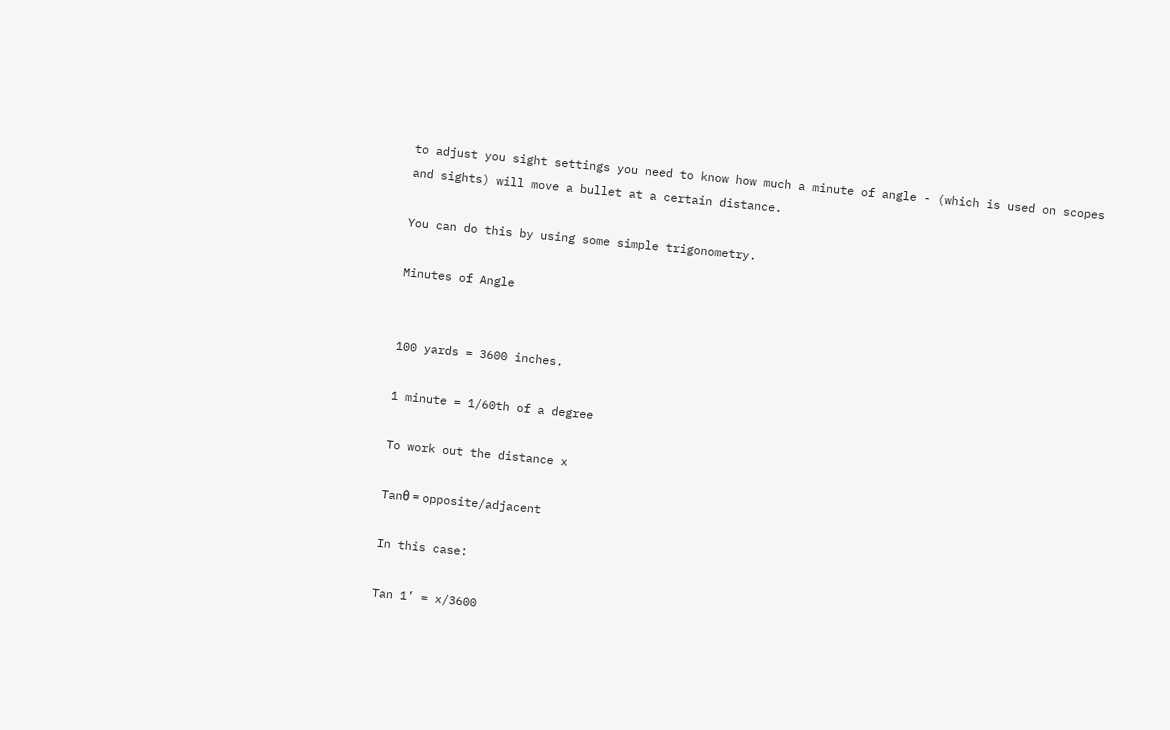to adjust you sight settings you need to know how much a minute of angle - (which is used on scopes and sights) will move a bullet at a certain distance.

You can do this by using some simple trigonometry.

Minutes of Angle


100 yards = 3600 inches.

1 minute = 1/60th of a degree

To work out the distance x

Tanθ = opposite/adjacent

In this case:

Tan 1’ = x/3600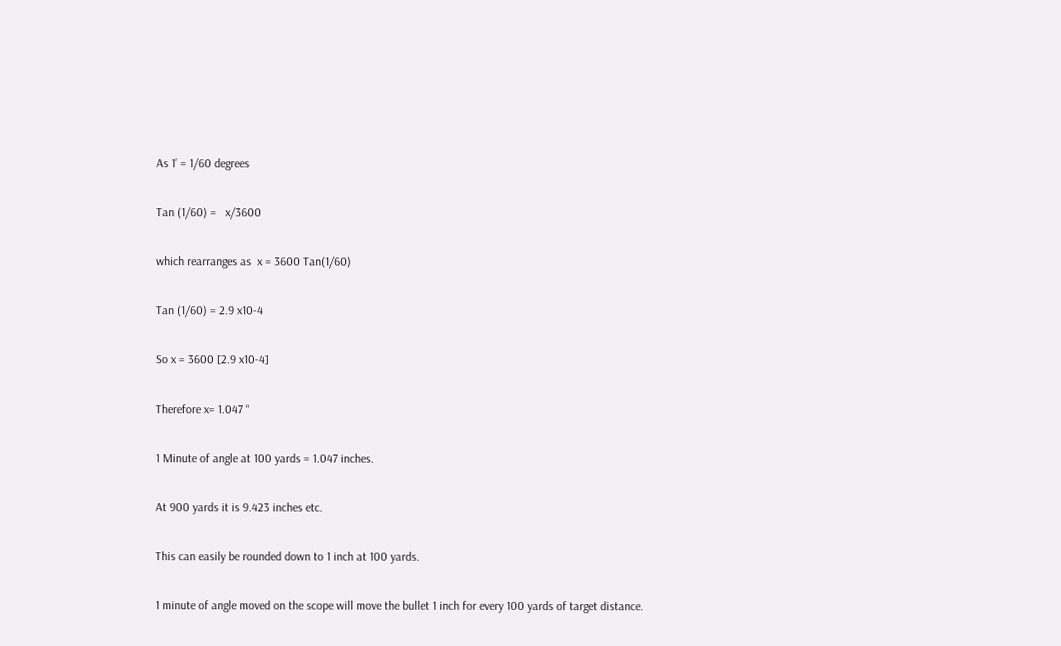As 1’ = 1/60 degrees

Tan (1/60) =   x/3600

which rearranges as  x = 3600 Tan(1/60)

Tan (1/60) = 2.9 x10-4

So x = 3600 [2.9 x10-4]

Therefore x= 1.047 “

1 Minute of angle at 100 yards = 1.047 inches.

At 900 yards it is 9.423 inches etc.

This can easily be rounded down to 1 inch at 100 yards.

1 minute of angle moved on the scope will move the bullet 1 inch for every 100 yards of target distance.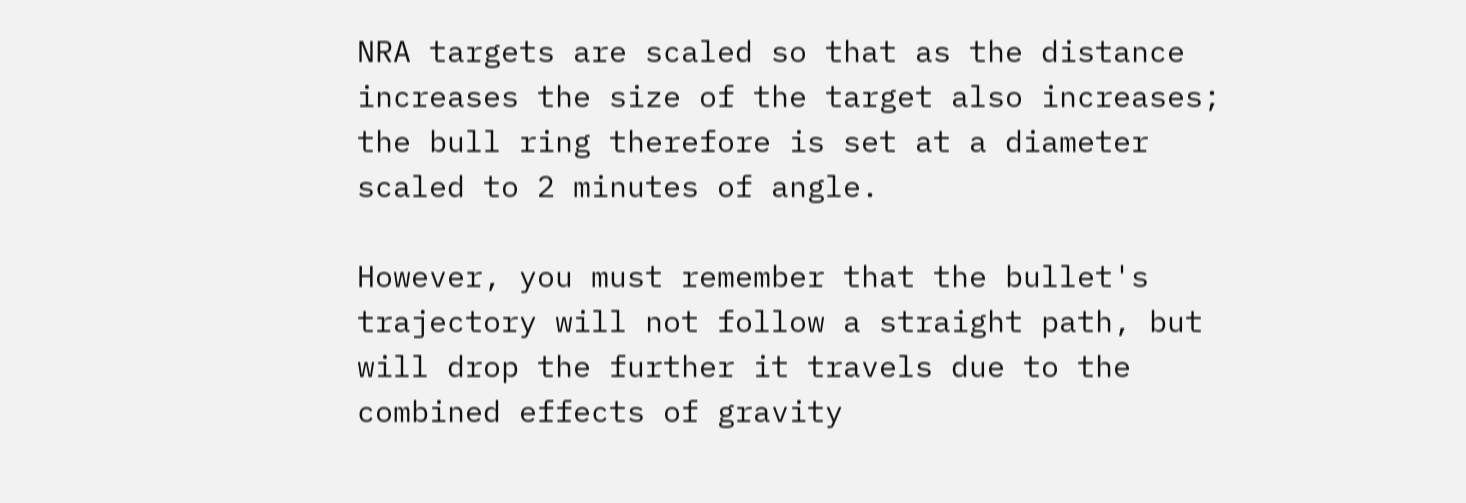NRA targets are scaled so that as the distance increases the size of the target also increases; the bull ring therefore is set at a diameter scaled to 2 minutes of angle.

However, you must remember that the bullet's trajectory will not follow a straight path, but will drop the further it travels due to the combined effects of gravity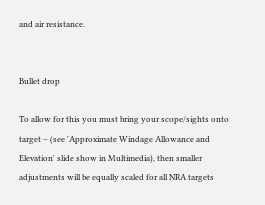and air resistance.


Bullet drop

To allow for this you must bring your scope/sights onto target – (see 'Approximate Windage Allowance and Elevation' slide show in Multimedia), then smaller adjustments will be equally scaled for all NRA targets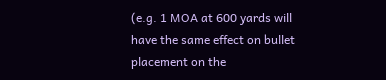(e.g. 1 MOA at 600 yards will have the same effect on bullet placement on the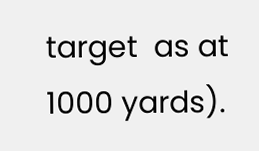target  as at 1000 yards).